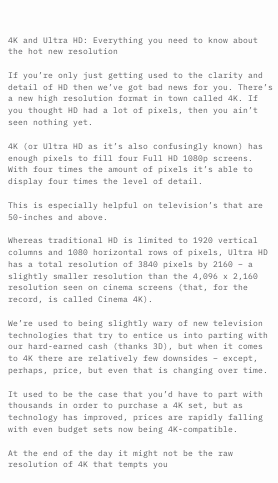4K and Ultra HD: Everything you need to know about the hot new resolution

If you’re only just getting used to the clarity and detail of HD then we’ve got bad news for you. There’s a new high resolution format in town called 4K. If you thought HD had a lot of pixels, then you ain’t seen nothing yet.

4K (or Ultra HD as it’s also confusingly known) has enough pixels to fill four Full HD 1080p screens. With four times the amount of pixels it’s able to display four times the level of detail.

This is especially helpful on television’s that are 50-inches and above.

Whereas traditional HD is limited to 1920 vertical columns and 1080 horizontal rows of pixels, Ultra HD has a total resolution of 3840 pixels by 2160 – a slightly smaller resolution than the 4,096 x 2,160 resolution seen on cinema screens (that, for the record, is called Cinema 4K).

We’re used to being slightly wary of new television technologies that try to entice us into parting with our hard-earned cash (thanks 3D), but when it comes to 4K there are relatively few downsides – except, perhaps, price, but even that is changing over time.

It used to be the case that you’d have to part with thousands in order to purchase a 4K set, but as technology has improved, prices are rapidly falling with even budget sets now being 4K-compatible.

At the end of the day it might not be the raw resolution of 4K that tempts you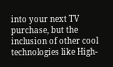into your next TV purchase, but the inclusion of other cool technologies like High-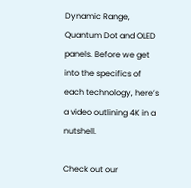Dynamic Range, Quantum Dot and OLED panels. Before we get into the specifics of each technology, here’s a video outlining 4K in a nutshell.

Check out our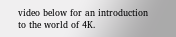video below for an introduction to the world of 4K.